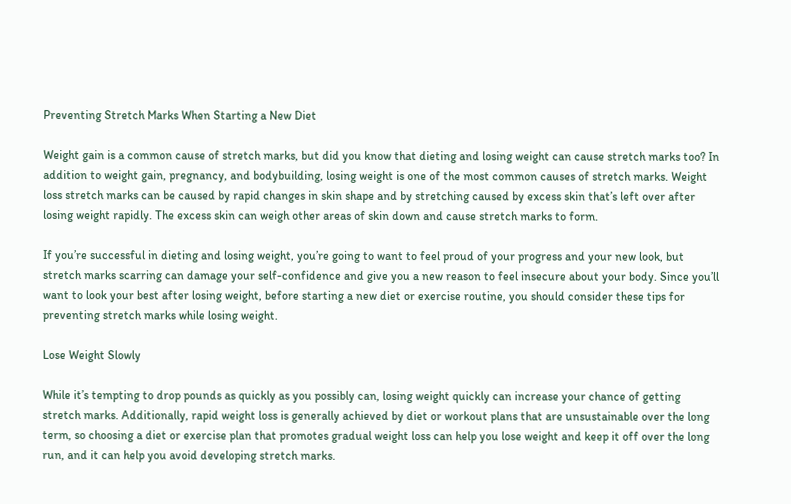Preventing Stretch Marks When Starting a New Diet

Weight gain is a common cause of stretch marks, but did you know that dieting and losing weight can cause stretch marks too? In addition to weight gain, pregnancy, and bodybuilding, losing weight is one of the most common causes of stretch marks. Weight loss stretch marks can be caused by rapid changes in skin shape and by stretching caused by excess skin that’s left over after losing weight rapidly. The excess skin can weigh other areas of skin down and cause stretch marks to form.

If you’re successful in dieting and losing weight, you’re going to want to feel proud of your progress and your new look, but stretch marks scarring can damage your self-confidence and give you a new reason to feel insecure about your body. Since you’ll want to look your best after losing weight, before starting a new diet or exercise routine, you should consider these tips for preventing stretch marks while losing weight.

Lose Weight Slowly

While it’s tempting to drop pounds as quickly as you possibly can, losing weight quickly can increase your chance of getting stretch marks. Additionally, rapid weight loss is generally achieved by diet or workout plans that are unsustainable over the long term, so choosing a diet or exercise plan that promotes gradual weight loss can help you lose weight and keep it off over the long run, and it can help you avoid developing stretch marks.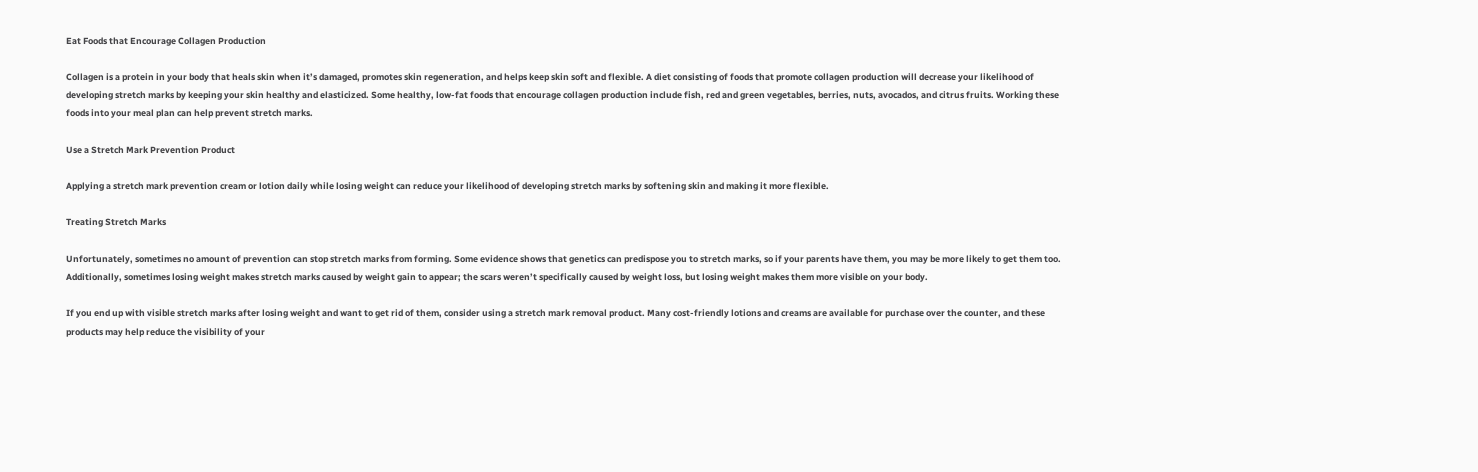Eat Foods that Encourage Collagen Production

Collagen is a protein in your body that heals skin when it’s damaged, promotes skin regeneration, and helps keep skin soft and flexible. A diet consisting of foods that promote collagen production will decrease your likelihood of developing stretch marks by keeping your skin healthy and elasticized. Some healthy, low-fat foods that encourage collagen production include fish, red and green vegetables, berries, nuts, avocados, and citrus fruits. Working these foods into your meal plan can help prevent stretch marks.

Use a Stretch Mark Prevention Product

Applying a stretch mark prevention cream or lotion daily while losing weight can reduce your likelihood of developing stretch marks by softening skin and making it more flexible.

Treating Stretch Marks

Unfortunately, sometimes no amount of prevention can stop stretch marks from forming. Some evidence shows that genetics can predispose you to stretch marks, so if your parents have them, you may be more likely to get them too. Additionally, sometimes losing weight makes stretch marks caused by weight gain to appear; the scars weren’t specifically caused by weight loss, but losing weight makes them more visible on your body.

If you end up with visible stretch marks after losing weight and want to get rid of them, consider using a stretch mark removal product. Many cost-friendly lotions and creams are available for purchase over the counter, and these products may help reduce the visibility of your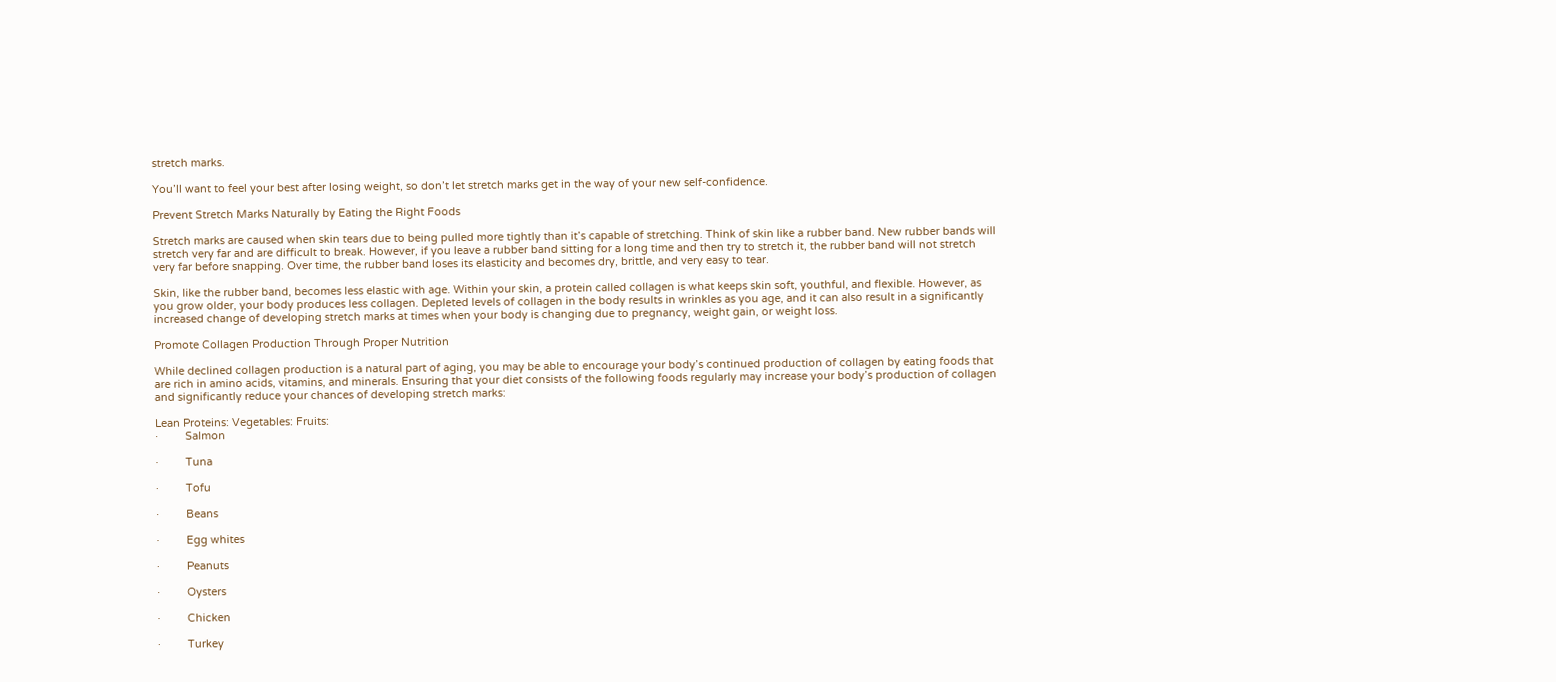stretch marks.

You’ll want to feel your best after losing weight, so don’t let stretch marks get in the way of your new self-confidence.

Prevent Stretch Marks Naturally by Eating the Right Foods

Stretch marks are caused when skin tears due to being pulled more tightly than it’s capable of stretching. Think of skin like a rubber band. New rubber bands will stretch very far and are difficult to break. However, if you leave a rubber band sitting for a long time and then try to stretch it, the rubber band will not stretch very far before snapping. Over time, the rubber band loses its elasticity and becomes dry, brittle, and very easy to tear.

Skin, like the rubber band, becomes less elastic with age. Within your skin, a protein called collagen is what keeps skin soft, youthful, and flexible. However, as you grow older, your body produces less collagen. Depleted levels of collagen in the body results in wrinkles as you age, and it can also result in a significantly increased change of developing stretch marks at times when your body is changing due to pregnancy, weight gain, or weight loss.

Promote Collagen Production Through Proper Nutrition

While declined collagen production is a natural part of aging, you may be able to encourage your body’s continued production of collagen by eating foods that are rich in amino acids, vitamins, and minerals. Ensuring that your diet consists of the following foods regularly may increase your body’s production of collagen and significantly reduce your chances of developing stretch marks:

Lean Proteins: Vegetables: Fruits:
·         Salmon

·         Tuna

·         Tofu

·         Beans

·         Egg whites

·         Peanuts

·         Oysters

·         Chicken

·         Turkey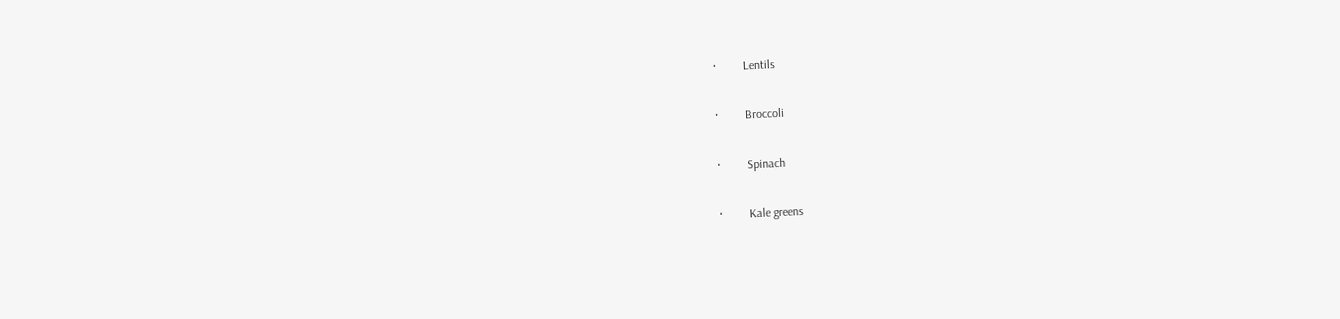·         Lentils

·         Broccoli

·         Spinach

·         Kale greens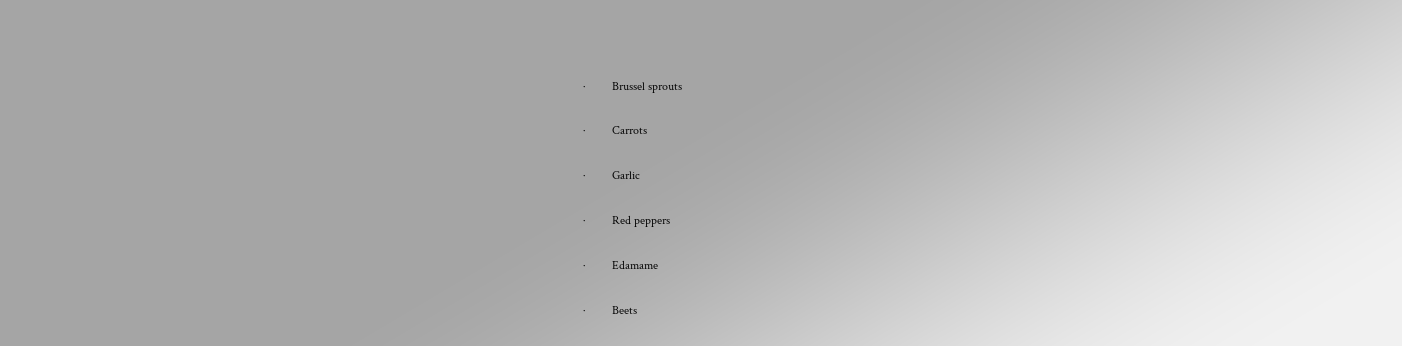·         Brussel sprouts

·         Carrots

·         Garlic

·         Red peppers

·         Edamame

·         Beets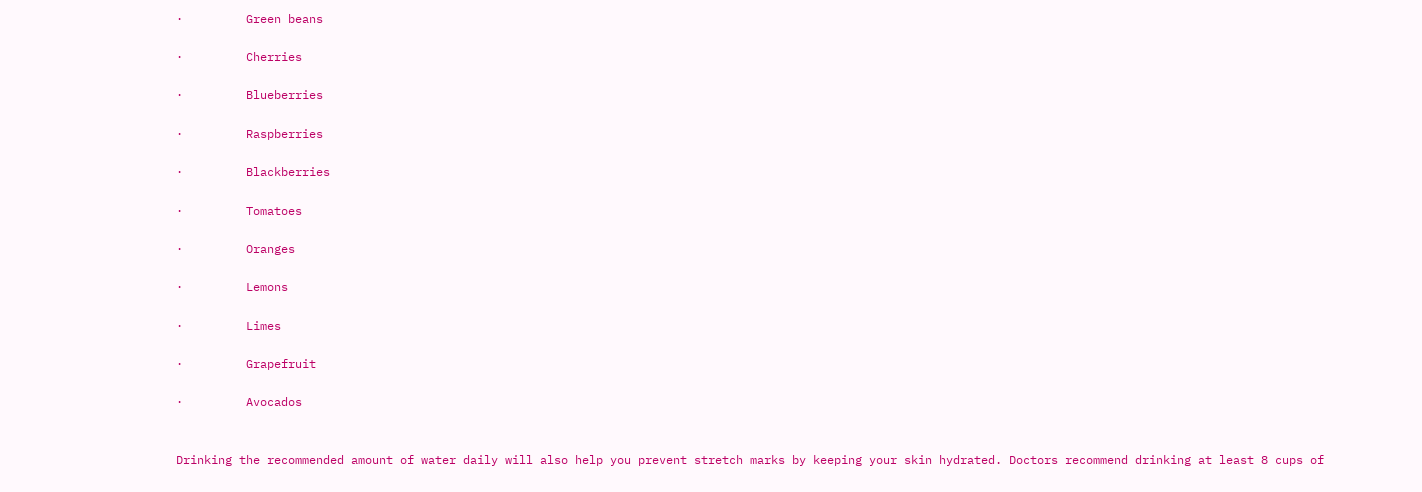·         Green beans

·         Cherries

·         Blueberries

·         Raspberries

·         Blackberries

·         Tomatoes

·         Oranges

·         Lemons

·         Limes

·         Grapefruit

·         Avocados


Drinking the recommended amount of water daily will also help you prevent stretch marks by keeping your skin hydrated. Doctors recommend drinking at least 8 cups of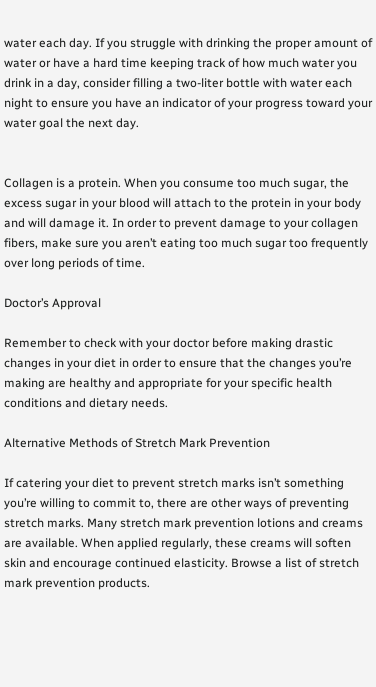water each day. If you struggle with drinking the proper amount of water or have a hard time keeping track of how much water you drink in a day, consider filling a two-liter bottle with water each night to ensure you have an indicator of your progress toward your water goal the next day.


Collagen is a protein. When you consume too much sugar, the excess sugar in your blood will attach to the protein in your body and will damage it. In order to prevent damage to your collagen fibers, make sure you aren’t eating too much sugar too frequently over long periods of time.

Doctor’s Approval

Remember to check with your doctor before making drastic changes in your diet in order to ensure that the changes you’re making are healthy and appropriate for your specific health conditions and dietary needs.

Alternative Methods of Stretch Mark Prevention

If catering your diet to prevent stretch marks isn’t something you’re willing to commit to, there are other ways of preventing stretch marks. Many stretch mark prevention lotions and creams are available. When applied regularly, these creams will soften skin and encourage continued elasticity. Browse a list of stretch mark prevention products.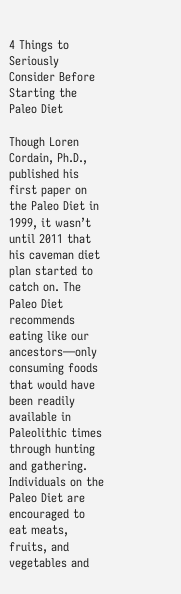4 Things to Seriously Consider Before Starting the Paleo Diet

Though Loren Cordain, Ph.D., published his first paper on the Paleo Diet in 1999, it wasn’t until 2011 that his caveman diet plan started to catch on. The Paleo Diet recommends eating like our ancestors—only consuming foods that would have been readily available in Paleolithic times through hunting and gathering. Individuals on the Paleo Diet are encouraged to eat meats, fruits, and vegetables and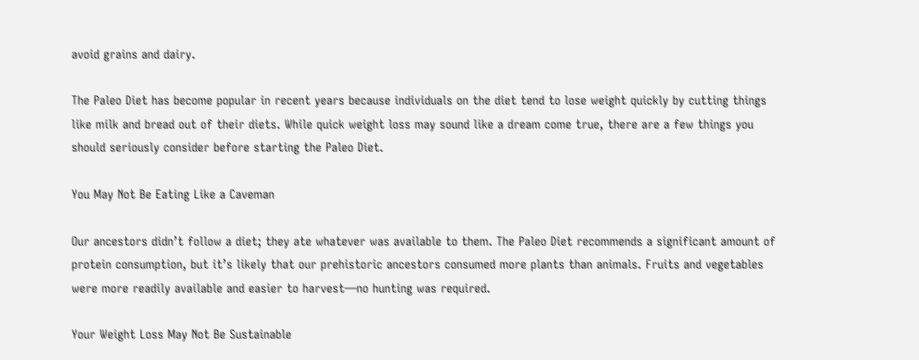avoid grains and dairy.

The Paleo Diet has become popular in recent years because individuals on the diet tend to lose weight quickly by cutting things like milk and bread out of their diets. While quick weight loss may sound like a dream come true, there are a few things you should seriously consider before starting the Paleo Diet.

You May Not Be Eating Like a Caveman

Our ancestors didn’t follow a diet; they ate whatever was available to them. The Paleo Diet recommends a significant amount of protein consumption, but it’s likely that our prehistoric ancestors consumed more plants than animals. Fruits and vegetables were more readily available and easier to harvest—no hunting was required.

Your Weight Loss May Not Be Sustainable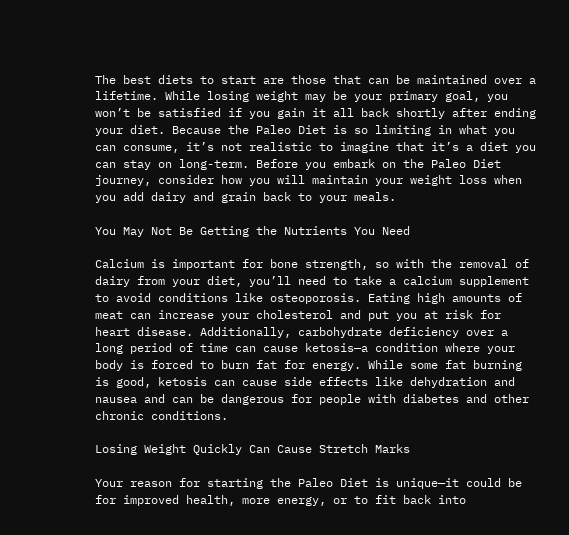The best diets to start are those that can be maintained over a lifetime. While losing weight may be your primary goal, you won’t be satisfied if you gain it all back shortly after ending your diet. Because the Paleo Diet is so limiting in what you can consume, it’s not realistic to imagine that it’s a diet you can stay on long-term. Before you embark on the Paleo Diet journey, consider how you will maintain your weight loss when you add dairy and grain back to your meals.

You May Not Be Getting the Nutrients You Need

Calcium is important for bone strength, so with the removal of dairy from your diet, you’ll need to take a calcium supplement to avoid conditions like osteoporosis. Eating high amounts of meat can increase your cholesterol and put you at risk for heart disease. Additionally, carbohydrate deficiency over a long period of time can cause ketosis—a condition where your body is forced to burn fat for energy. While some fat burning is good, ketosis can cause side effects like dehydration and nausea and can be dangerous for people with diabetes and other chronic conditions.

Losing Weight Quickly Can Cause Stretch Marks

Your reason for starting the Paleo Diet is unique—it could be for improved health, more energy, or to fit back into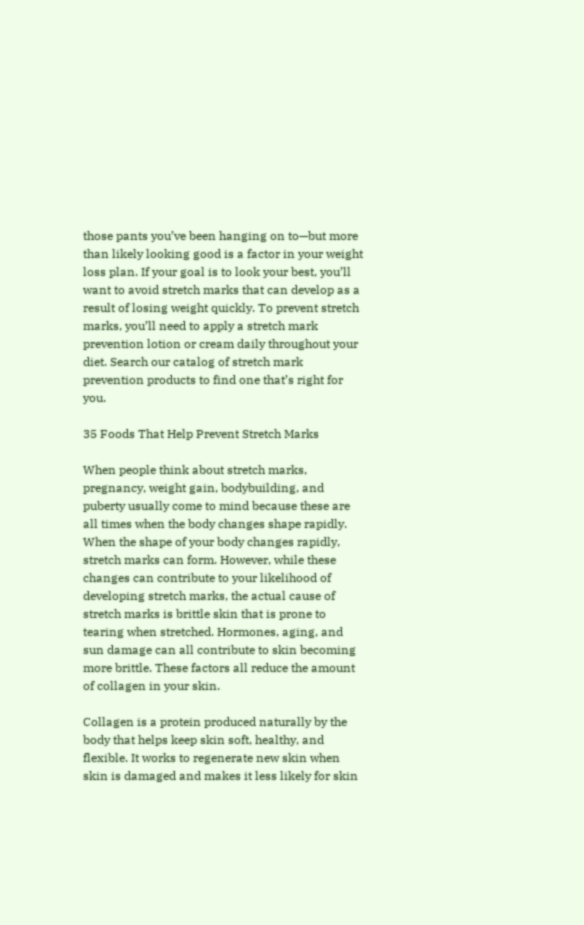those pants you’ve been hanging on to—but more than likely looking good is a factor in your weight loss plan. If your goal is to look your best, you’ll want to avoid stretch marks that can develop as a result of losing weight quickly. To prevent stretch marks, you’ll need to apply a stretch mark prevention lotion or cream daily throughout your diet. Search our catalog of stretch mark prevention products to find one that’s right for you.

35 Foods That Help Prevent Stretch Marks

When people think about stretch marks, pregnancy, weight gain, bodybuilding, and puberty usually come to mind because these are all times when the body changes shape rapidly. When the shape of your body changes rapidly, stretch marks can form. However, while these changes can contribute to your likelihood of developing stretch marks, the actual cause of stretch marks is brittle skin that is prone to tearing when stretched. Hormones, aging, and sun damage can all contribute to skin becoming more brittle. These factors all reduce the amount of collagen in your skin.

Collagen is a protein produced naturally by the body that helps keep skin soft, healthy, and flexible. It works to regenerate new skin when skin is damaged and makes it less likely for skin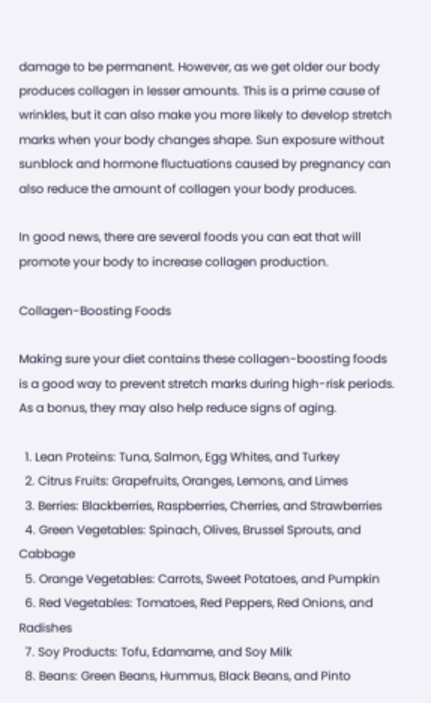damage to be permanent. However, as we get older our body produces collagen in lesser amounts. This is a prime cause of wrinkles, but it can also make you more likely to develop stretch marks when your body changes shape. Sun exposure without sunblock and hormone fluctuations caused by pregnancy can also reduce the amount of collagen your body produces.

In good news, there are several foods you can eat that will promote your body to increase collagen production.

Collagen-Boosting Foods

Making sure your diet contains these collagen-boosting foods is a good way to prevent stretch marks during high-risk periods. As a bonus, they may also help reduce signs of aging.

  1. Lean Proteins: Tuna, Salmon, Egg Whites, and Turkey
  2. Citrus Fruits: Grapefruits, Oranges, Lemons, and Limes
  3. Berries: Blackberries, Raspberries, Cherries, and Strawberries
  4. Green Vegetables: Spinach, Olives, Brussel Sprouts, and Cabbage
  5. Orange Vegetables: Carrots, Sweet Potatoes, and Pumpkin
  6. Red Vegetables: Tomatoes, Red Peppers, Red Onions, and Radishes
  7. Soy Products: Tofu, Edamame, and Soy Milk
  8. Beans: Green Beans, Hummus, Black Beans, and Pinto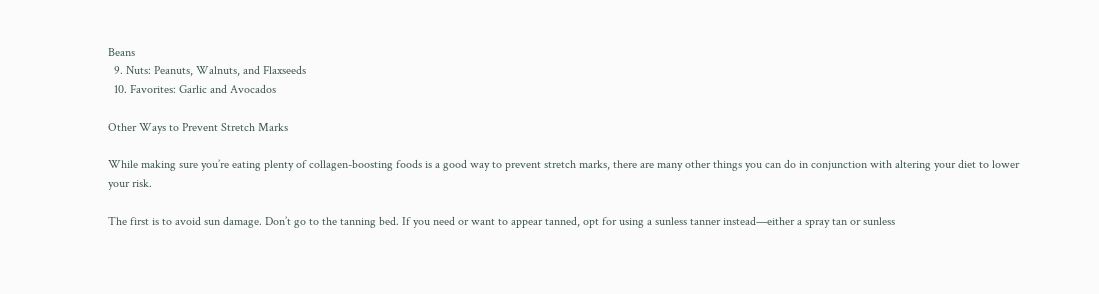Beans
  9. Nuts: Peanuts, Walnuts, and Flaxseeds
  10. Favorites: Garlic and Avocados

Other Ways to Prevent Stretch Marks

While making sure you’re eating plenty of collagen-boosting foods is a good way to prevent stretch marks, there are many other things you can do in conjunction with altering your diet to lower your risk.

The first is to avoid sun damage. Don’t go to the tanning bed. If you need or want to appear tanned, opt for using a sunless tanner instead—either a spray tan or sunless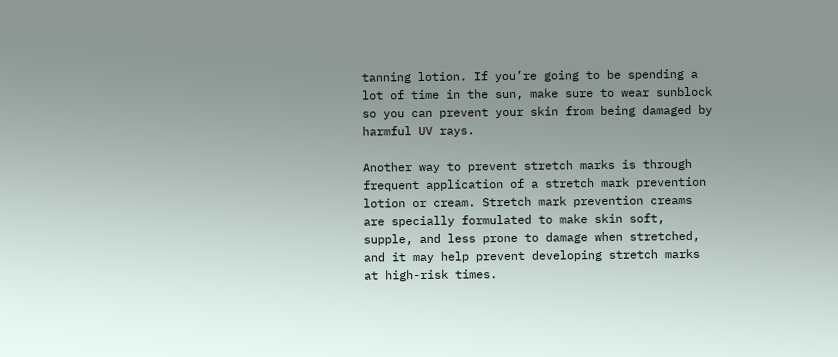tanning lotion. If you’re going to be spending a lot of time in the sun, make sure to wear sunblock so you can prevent your skin from being damaged by harmful UV rays.

Another way to prevent stretch marks is through frequent application of a stretch mark prevention lotion or cream. Stretch mark prevention creams are specially formulated to make skin soft, supple, and less prone to damage when stretched, and it may help prevent developing stretch marks at high-risk times.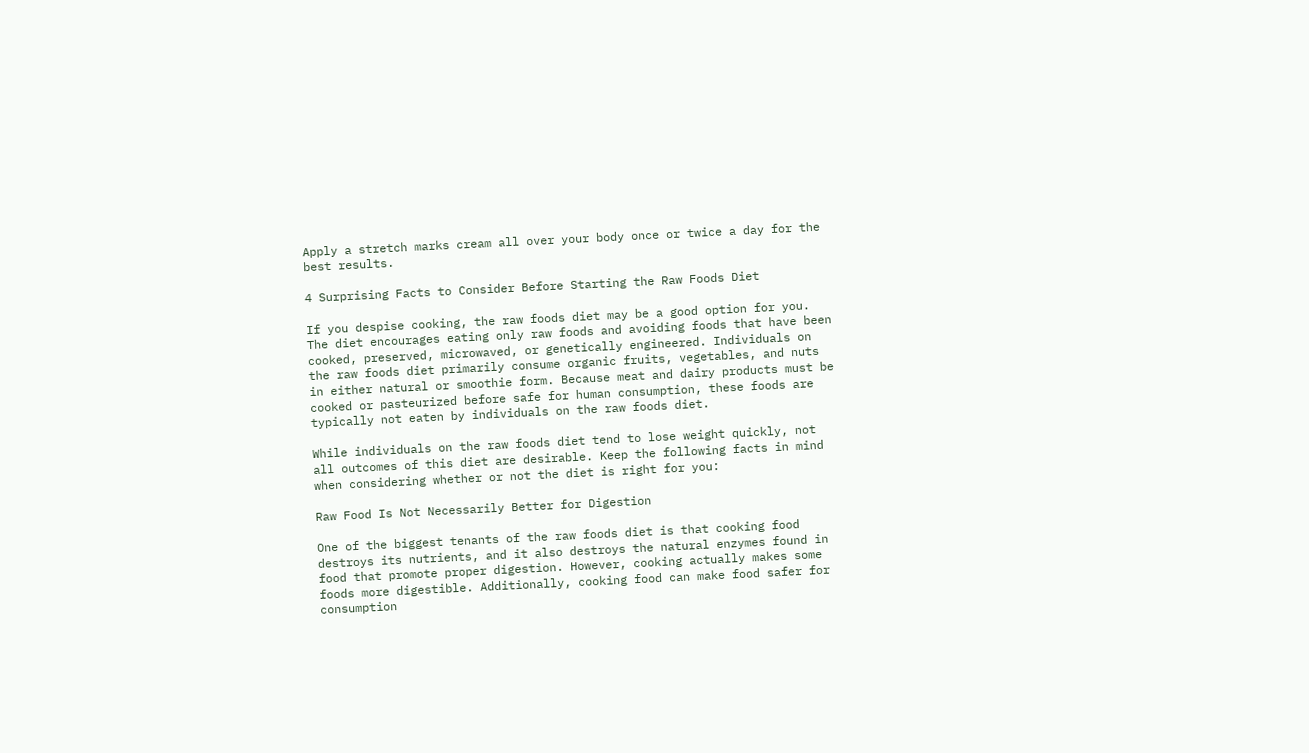Apply a stretch marks cream all over your body once or twice a day for the best results.

4 Surprising Facts to Consider Before Starting the Raw Foods Diet

If you despise cooking, the raw foods diet may be a good option for you. The diet encourages eating only raw foods and avoiding foods that have been cooked, preserved, microwaved, or genetically engineered. Individuals on the raw foods diet primarily consume organic fruits, vegetables, and nuts in either natural or smoothie form. Because meat and dairy products must be cooked or pasteurized before safe for human consumption, these foods are typically not eaten by individuals on the raw foods diet.

While individuals on the raw foods diet tend to lose weight quickly, not all outcomes of this diet are desirable. Keep the following facts in mind when considering whether or not the diet is right for you:

Raw Food Is Not Necessarily Better for Digestion

One of the biggest tenants of the raw foods diet is that cooking food destroys its nutrients, and it also destroys the natural enzymes found in food that promote proper digestion. However, cooking actually makes some foods more digestible. Additionally, cooking food can make food safer for consumption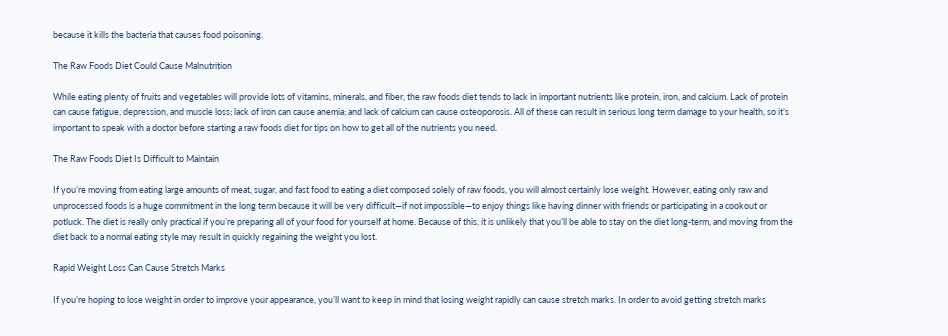because it kills the bacteria that causes food poisoning.

The Raw Foods Diet Could Cause Malnutrition

While eating plenty of fruits and vegetables will provide lots of vitamins, minerals, and fiber, the raw foods diet tends to lack in important nutrients like protein, iron, and calcium. Lack of protein can cause fatigue, depression, and muscle loss; lack of iron can cause anemia; and lack of calcium can cause osteoporosis. All of these can result in serious long term damage to your health, so it’s important to speak with a doctor before starting a raw foods diet for tips on how to get all of the nutrients you need.

The Raw Foods Diet Is Difficult to Maintain

If you’re moving from eating large amounts of meat, sugar, and fast food to eating a diet composed solely of raw foods, you will almost certainly lose weight. However, eating only raw and unprocessed foods is a huge commitment in the long term because it will be very difficult—if not impossible—to enjoy things like having dinner with friends or participating in a cookout or potluck. The diet is really only practical if you’re preparing all of your food for yourself at home. Because of this, it is unlikely that you’ll be able to stay on the diet long-term, and moving from the diet back to a normal eating style may result in quickly regaining the weight you lost.

Rapid Weight Loss Can Cause Stretch Marks

If you’re hoping to lose weight in order to improve your appearance, you’ll want to keep in mind that losing weight rapidly can cause stretch marks. In order to avoid getting stretch marks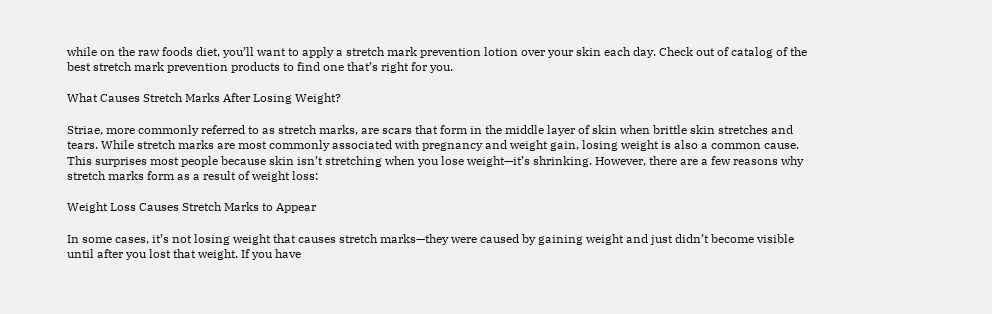while on the raw foods diet, you’ll want to apply a stretch mark prevention lotion over your skin each day. Check out of catalog of the best stretch mark prevention products to find one that’s right for you.

What Causes Stretch Marks After Losing Weight?

Striae, more commonly referred to as stretch marks, are scars that form in the middle layer of skin when brittle skin stretches and tears. While stretch marks are most commonly associated with pregnancy and weight gain, losing weight is also a common cause. This surprises most people because skin isn’t stretching when you lose weight—it’s shrinking. However, there are a few reasons why stretch marks form as a result of weight loss:

Weight Loss Causes Stretch Marks to Appear

In some cases, it’s not losing weight that causes stretch marks—they were caused by gaining weight and just didn’t become visible until after you lost that weight. If you have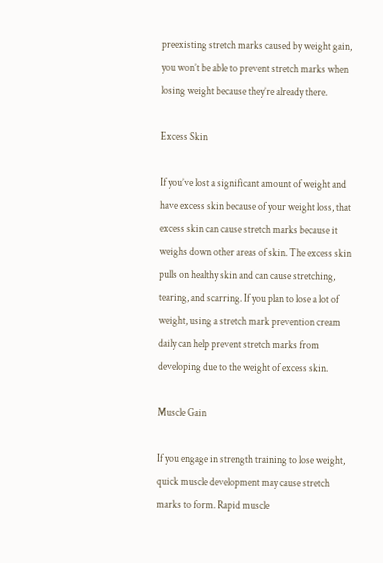preexisting stretch marks caused by weight gain, you won’t be able to prevent stretch marks when losing weight because they’re already there.

Excess Skin

If you’ve lost a significant amount of weight and have excess skin because of your weight loss, that excess skin can cause stretch marks because it weighs down other areas of skin. The excess skin pulls on healthy skin and can cause stretching, tearing, and scarring. If you plan to lose a lot of weight, using a stretch mark prevention cream daily can help prevent stretch marks from developing due to the weight of excess skin.

Muscle Gain

If you engage in strength training to lose weight, quick muscle development may cause stretch marks to form. Rapid muscle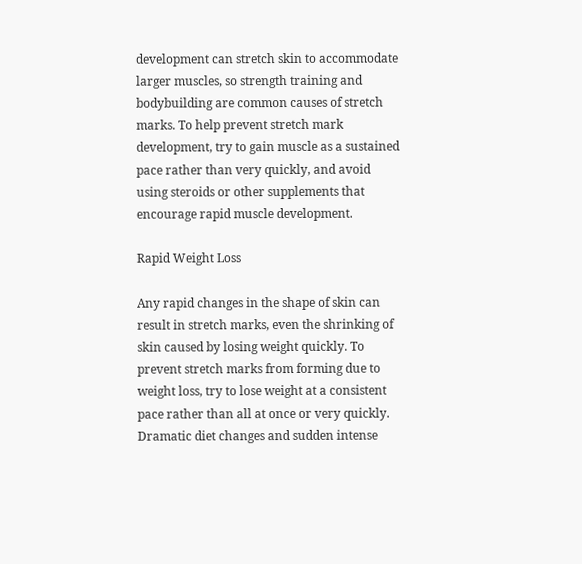development can stretch skin to accommodate larger muscles, so strength training and bodybuilding are common causes of stretch marks. To help prevent stretch mark development, try to gain muscle as a sustained pace rather than very quickly, and avoid using steroids or other supplements that encourage rapid muscle development.

Rapid Weight Loss

Any rapid changes in the shape of skin can result in stretch marks, even the shrinking of skin caused by losing weight quickly. To prevent stretch marks from forming due to weight loss, try to lose weight at a consistent pace rather than all at once or very quickly. Dramatic diet changes and sudden intense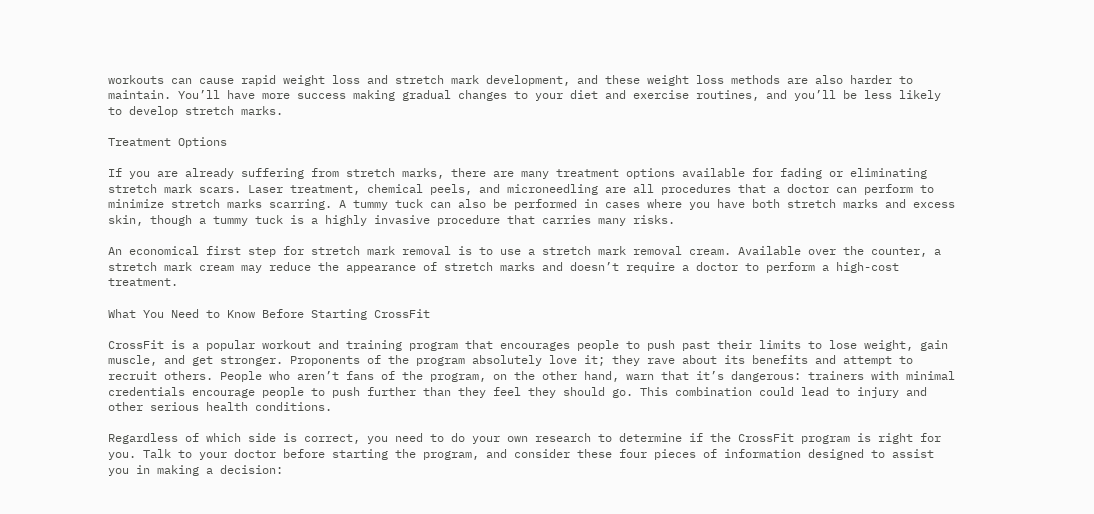workouts can cause rapid weight loss and stretch mark development, and these weight loss methods are also harder to maintain. You’ll have more success making gradual changes to your diet and exercise routines, and you’ll be less likely to develop stretch marks.

Treatment Options

If you are already suffering from stretch marks, there are many treatment options available for fading or eliminating stretch mark scars. Laser treatment, chemical peels, and microneedling are all procedures that a doctor can perform to minimize stretch marks scarring. A tummy tuck can also be performed in cases where you have both stretch marks and excess skin, though a tummy tuck is a highly invasive procedure that carries many risks.

An economical first step for stretch mark removal is to use a stretch mark removal cream. Available over the counter, a stretch mark cream may reduce the appearance of stretch marks and doesn’t require a doctor to perform a high-cost treatment.

What You Need to Know Before Starting CrossFit

CrossFit is a popular workout and training program that encourages people to push past their limits to lose weight, gain muscle, and get stronger. Proponents of the program absolutely love it; they rave about its benefits and attempt to recruit others. People who aren’t fans of the program, on the other hand, warn that it’s dangerous: trainers with minimal credentials encourage people to push further than they feel they should go. This combination could lead to injury and other serious health conditions.

Regardless of which side is correct, you need to do your own research to determine if the CrossFit program is right for you. Talk to your doctor before starting the program, and consider these four pieces of information designed to assist you in making a decision: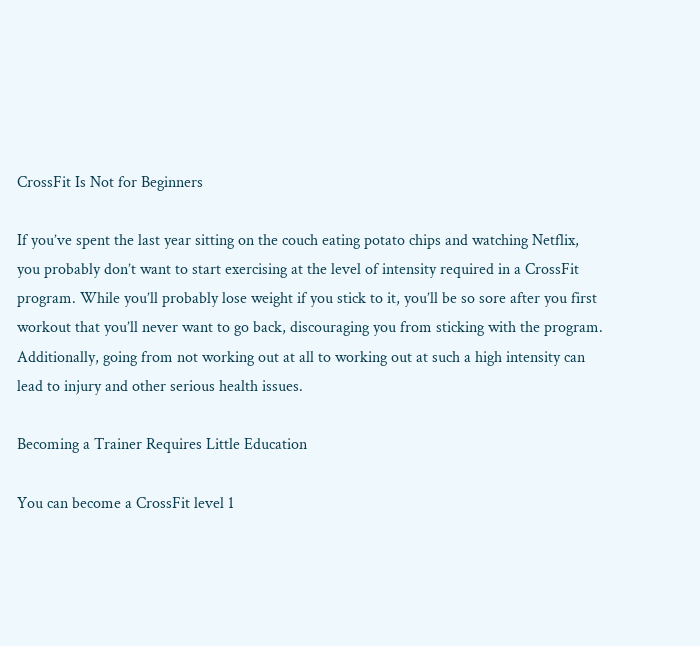CrossFit Is Not for Beginners

If you’ve spent the last year sitting on the couch eating potato chips and watching Netflix, you probably don’t want to start exercising at the level of intensity required in a CrossFit program. While you’ll probably lose weight if you stick to it, you’ll be so sore after you first workout that you’ll never want to go back, discouraging you from sticking with the program. Additionally, going from not working out at all to working out at such a high intensity can lead to injury and other serious health issues.

Becoming a Trainer Requires Little Education

You can become a CrossFit level 1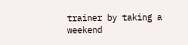trainer by taking a weekend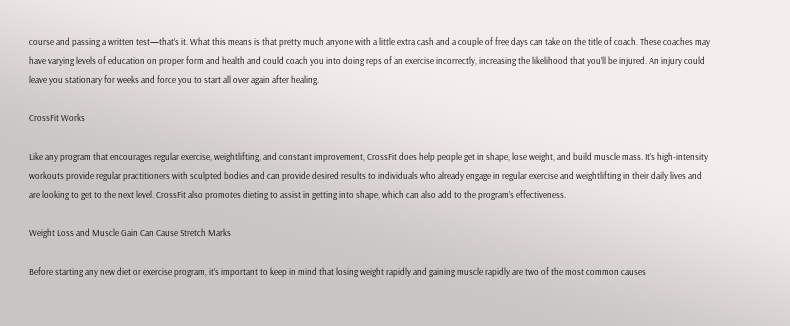course and passing a written test—that’s it. What this means is that pretty much anyone with a little extra cash and a couple of free days can take on the title of coach. These coaches may have varying levels of education on proper form and health and could coach you into doing reps of an exercise incorrectly, increasing the likelihood that you’ll be injured. An injury could leave you stationary for weeks and force you to start all over again after healing.

CrossFit Works

Like any program that encourages regular exercise, weightlifting, and constant improvement, CrossFit does help people get in shape, lose weight, and build muscle mass. It’s high-intensity workouts provide regular practitioners with sculpted bodies and can provide desired results to individuals who already engage in regular exercise and weightlifting in their daily lives and are looking to get to the next level. CrossFit also promotes dieting to assist in getting into shape, which can also add to the program’s effectiveness.

Weight Loss and Muscle Gain Can Cause Stretch Marks

Before starting any new diet or exercise program, it’s important to keep in mind that losing weight rapidly and gaining muscle rapidly are two of the most common causes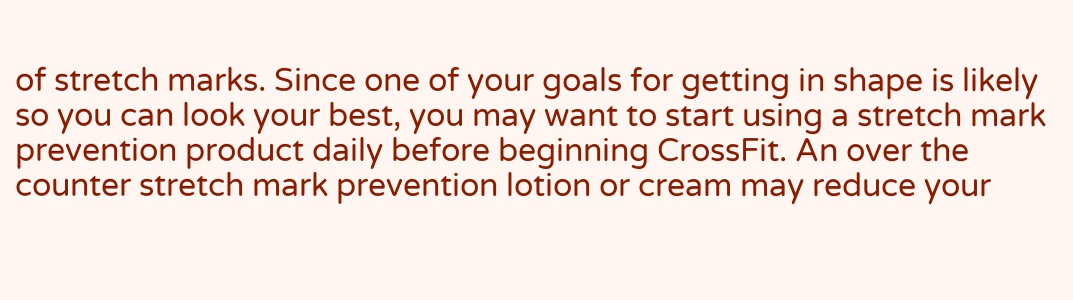of stretch marks. Since one of your goals for getting in shape is likely so you can look your best, you may want to start using a stretch mark prevention product daily before beginning CrossFit. An over the counter stretch mark prevention lotion or cream may reduce your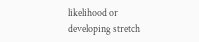likelihood or developing stretch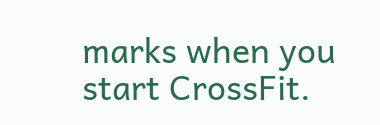marks when you start CrossFit.